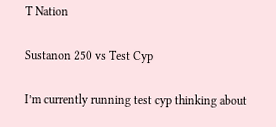T Nation

Sustanon 250 vs Test Cyp

I’m currently running test cyp thinking about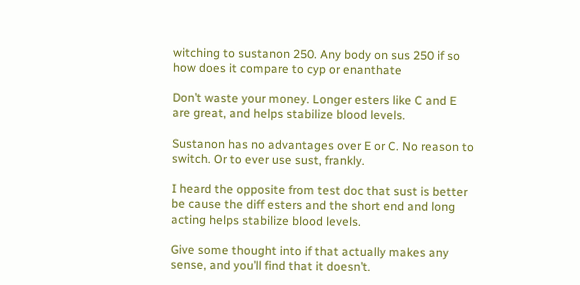witching to sustanon 250. Any body on sus 250 if so how does it compare to cyp or enanthate

Don’t waste your money. Longer esters like C and E are great, and helps stabilize blood levels.

Sustanon has no advantages over E or C. No reason to switch. Or to ever use sust, frankly.

I heard the opposite from test doc that sust is better be cause the diff esters and the short end and long acting helps stabilize blood levels.

Give some thought into if that actually makes any sense, and you’ll find that it doesn’t.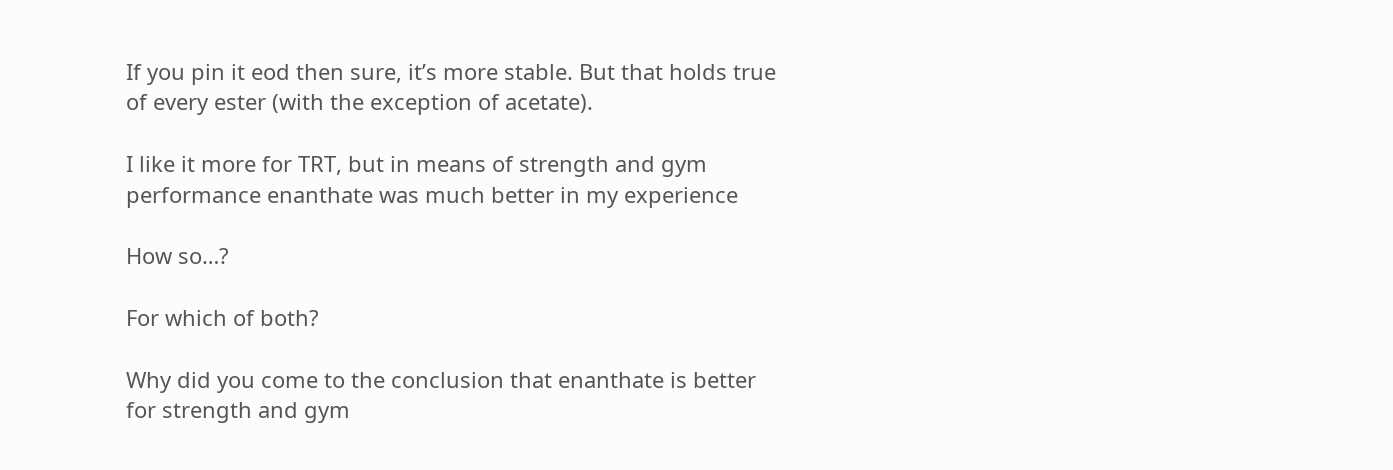If you pin it eod then sure, it’s more stable. But that holds true of every ester (with the exception of acetate).

I like it more for TRT, but in means of strength and gym performance enanthate was much better in my experience

How so…?

For which of both?

Why did you come to the conclusion that enanthate is better for strength and gym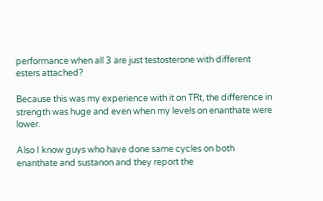performance when all 3 are just testosterone with different esters attached?

Because this was my experience with it on TRt, the difference in strength was huge and even when my levels on enanthate were lower.

Also I know guys who have done same cycles on both enanthate and sustanon and they report the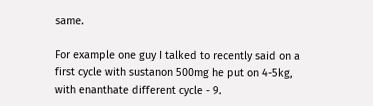same.

For example one guy I talked to recently said on a first cycle with sustanon 500mg he put on 4-5kg, with enanthate different cycle - 9.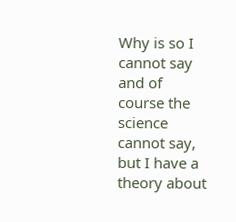Why is so I cannot say and of course the science cannot say, but I have a theory about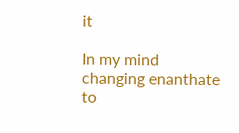it

In my mind changing enanthate to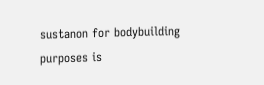sustanon for bodybuilding purposes is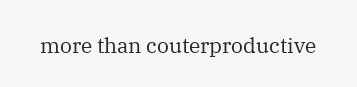more than couterproductive